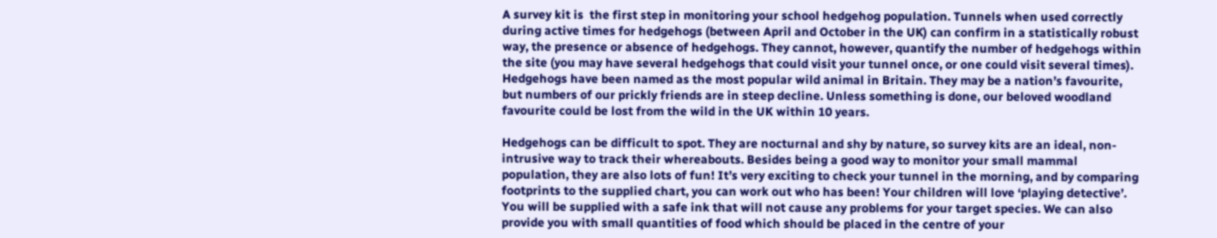A survey kit is  the first step in monitoring your school hedgehog population. Tunnels when used correctly during active times for hedgehogs (between April and October in the UK) can confirm in a statistically robust way, the presence or absence of hedgehogs. They cannot, however, quantify the number of hedgehogs within the site (you may have several hedgehogs that could visit your tunnel once, or one could visit several times). Hedgehogs have been named as the most popular wild animal in Britain. They may be a nation’s favourite, but numbers of our prickly friends are in steep decline. Unless something is done, our beloved woodland favourite could be lost from the wild in the UK within 10 years.

Hedgehogs can be difficult to spot. They are nocturnal and shy by nature, so survey kits are an ideal, non-intrusive way to track their whereabouts. Besides being a good way to monitor your small mammal population, they are also lots of fun! It’s very exciting to check your tunnel in the morning, and by comparing footprints to the supplied chart, you can work out who has been! Your children will love ‘playing detective’. You will be supplied with a safe ink that will not cause any problems for your target species. We can also provide you with small quantities of food which should be placed in the centre of your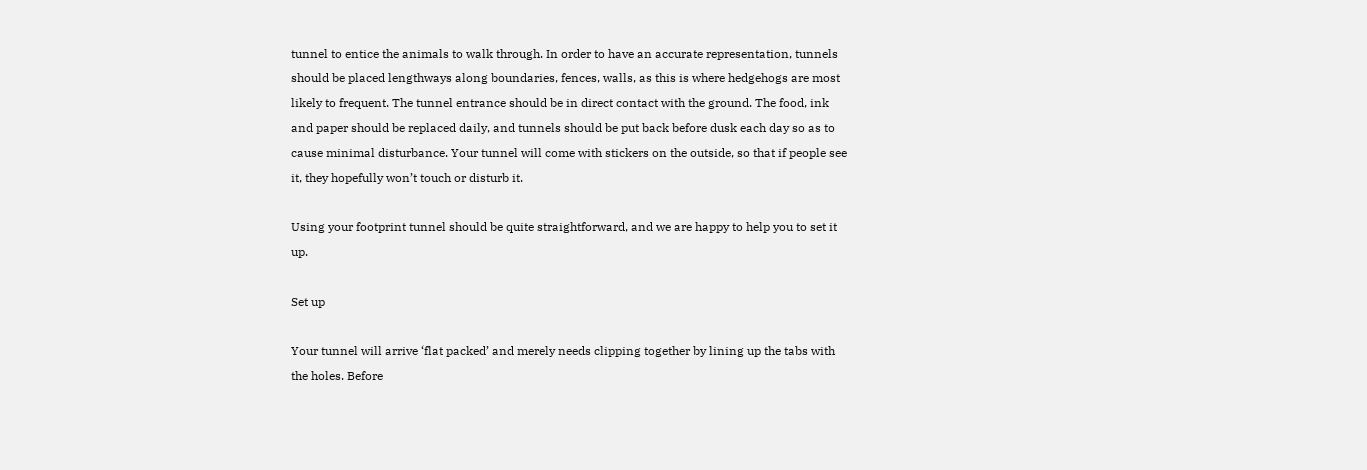tunnel to entice the animals to walk through. In order to have an accurate representation, tunnels should be placed lengthways along boundaries, fences, walls, as this is where hedgehogs are most likely to frequent. The tunnel entrance should be in direct contact with the ground. The food, ink and paper should be replaced daily, and tunnels should be put back before dusk each day so as to cause minimal disturbance. Your tunnel will come with stickers on the outside, so that if people see it, they hopefully won’t touch or disturb it.

Using your footprint tunnel should be quite straightforward, and we are happy to help you to set it up.

Set up

Your tunnel will arrive ‘flat packed’ and merely needs clipping together by lining up the tabs with the holes. Before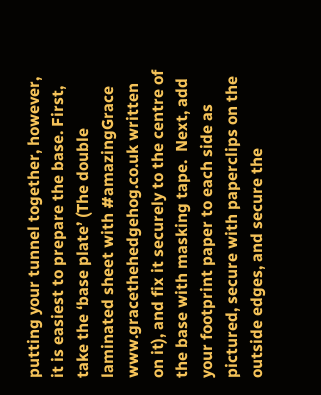putting your tunnel together, however, it is easiest to prepare the base. First, take the ‘base plate’ (The double laminated sheet with #amazingGrace www.gracethehedgehog.co.uk written on it), and fix it securely to the centre of the base with masking tape.  Next, add your footprint paper to each side as pictured, secure with paperclips on the outside edges, and secure the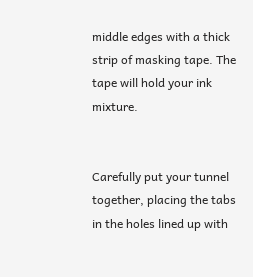middle edges with a thick strip of masking tape. The tape will hold your ink mixture.


Carefully put your tunnel together, placing the tabs in the holes lined up with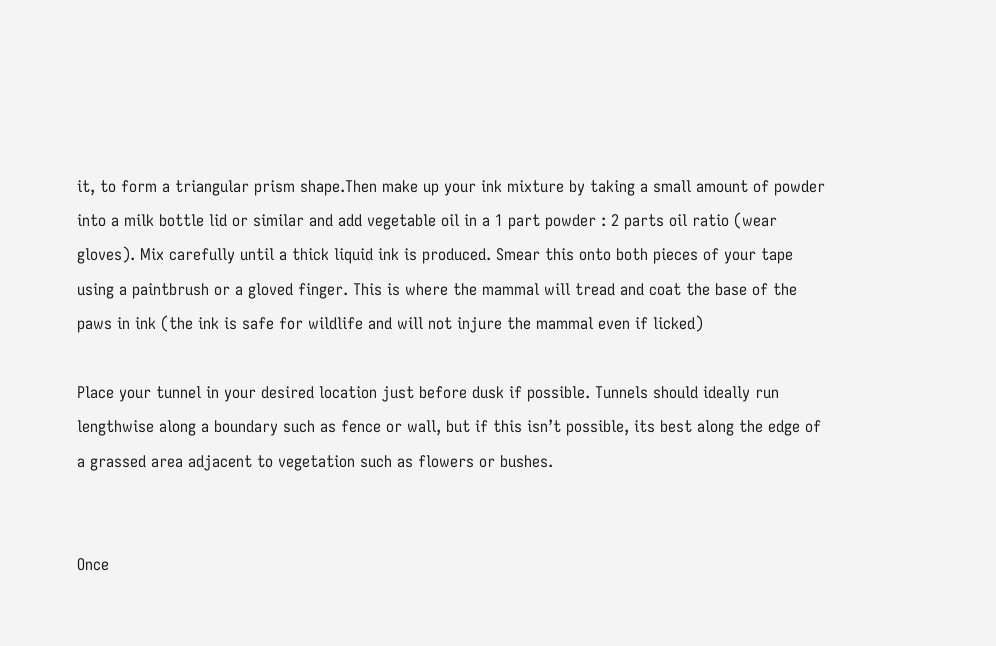it, to form a triangular prism shape.Then make up your ink mixture by taking a small amount of powder into a milk bottle lid or similar and add vegetable oil in a 1 part powder : 2 parts oil ratio (wear gloves). Mix carefully until a thick liquid ink is produced. Smear this onto both pieces of your tape using a paintbrush or a gloved finger. This is where the mammal will tread and coat the base of the paws in ink (the ink is safe for wildlife and will not injure the mammal even if licked)

Place your tunnel in your desired location just before dusk if possible. Tunnels should ideally run lengthwise along a boundary such as fence or wall, but if this isn’t possible, its best along the edge of a grassed area adjacent to vegetation such as flowers or bushes.


Once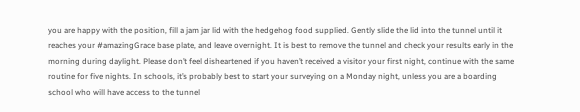you are happy with the position, fill a jam jar lid with the hedgehog food supplied. Gently slide the lid into the tunnel until it reaches your #amazingGrace base plate, and leave overnight. It is best to remove the tunnel and check your results early in the morning during daylight. Please don’t feel disheartened if you haven’t received a visitor your first night, continue with the same routine for five nights. In schools, it’s probably best to start your surveying on a Monday night, unless you are a boarding school who will have access to the tunnel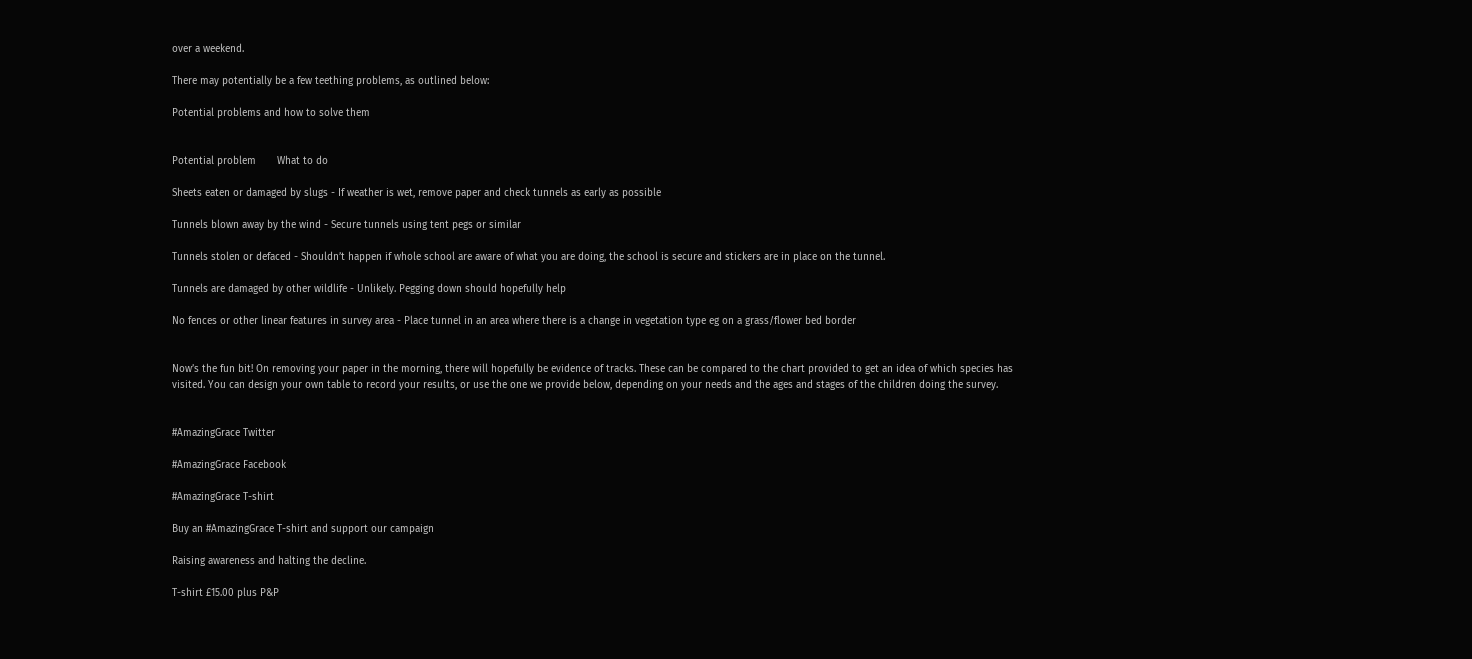over a weekend.

There may potentially be a few teething problems, as outlined below:

Potential problems and how to solve them


Potential problem       What to do

Sheets eaten or damaged by slugs - If weather is wet, remove paper and check tunnels as early as possible

Tunnels blown away by the wind - Secure tunnels using tent pegs or similar

Tunnels stolen or defaced - Shouldn’t happen if whole school are aware of what you are doing, the school is secure and stickers are in place on the tunnel.

Tunnels are damaged by other wildlife - Unlikely. Pegging down should hopefully help

No fences or other linear features in survey area - Place tunnel in an area where there is a change in vegetation type eg on a grass/flower bed border


Now’s the fun bit! On removing your paper in the morning, there will hopefully be evidence of tracks. These can be compared to the chart provided to get an idea of which species has visited. You can design your own table to record your results, or use the one we provide below, depending on your needs and the ages and stages of the children doing the survey.


#AmazingGrace Twitter

#AmazingGrace Facebook

#AmazingGrace T-shirt

Buy an #AmazingGrace T-shirt and support our campaign

Raising awareness and halting the decline.

T-shirt £15.00 plus P&P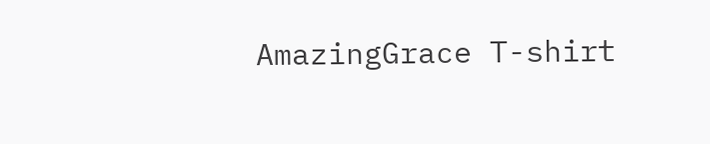AmazingGrace T-shirt